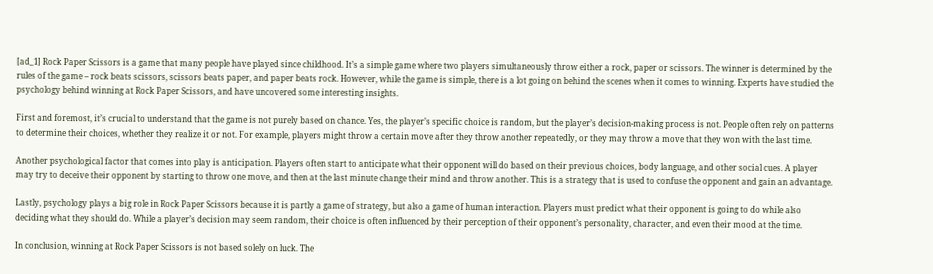[ad_1] Rock Paper Scissors is a game that many people have played since childhood. It’s a simple game where two players simultaneously throw either a rock, paper or scissors. The winner is determined by the rules of the game – rock beats scissors, scissors beats paper, and paper beats rock. However, while the game is simple, there is a lot going on behind the scenes when it comes to winning. Experts have studied the psychology behind winning at Rock Paper Scissors, and have uncovered some interesting insights.

First and foremost, it’s crucial to understand that the game is not purely based on chance. Yes, the player’s specific choice is random, but the player’s decision-making process is not. People often rely on patterns to determine their choices, whether they realize it or not. For example, players might throw a certain move after they throw another repeatedly, or they may throw a move that they won with the last time.

Another psychological factor that comes into play is anticipation. Players often start to anticipate what their opponent will do based on their previous choices, body language, and other social cues. A player may try to deceive their opponent by starting to throw one move, and then at the last minute change their mind and throw another. This is a strategy that is used to confuse the opponent and gain an advantage.

Lastly, psychology plays a big role in Rock Paper Scissors because it is partly a game of strategy, but also a game of human interaction. Players must predict what their opponent is going to do while also deciding what they should do. While a player’s decision may seem random, their choice is often influenced by their perception of their opponent’s personality, character, and even their mood at the time.

In conclusion, winning at Rock Paper Scissors is not based solely on luck. The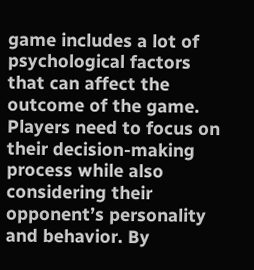game includes a lot of psychological factors that can affect the outcome of the game. Players need to focus on their decision-making process while also considering their opponent’s personality and behavior. By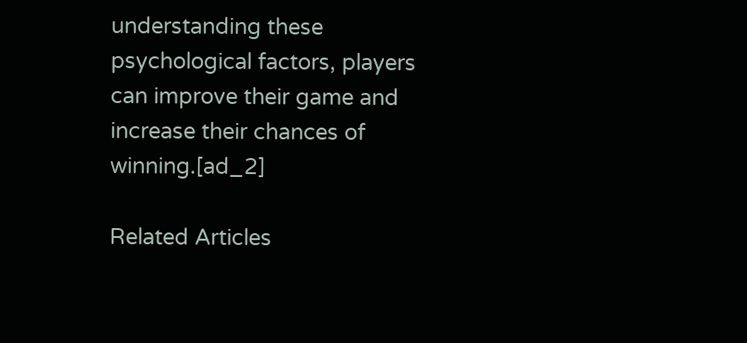understanding these psychological factors, players can improve their game and increase their chances of winning.[ad_2]

Related Articles